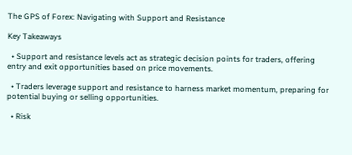The GPS of Forex: Navigating with Support and Resistance

Key Takeaways

  • Support and resistance levels act as strategic decision points for traders, offering entry and exit opportunities based on price movements.

  • Traders leverage support and resistance to harness market momentum, preparing for potential buying or selling opportunities.

  • Risk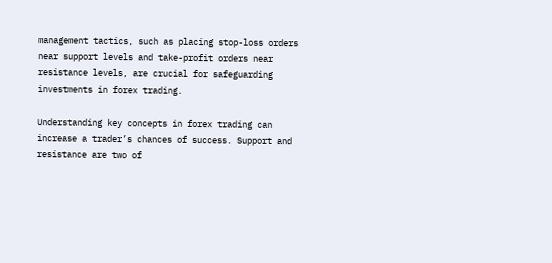management tactics, such as placing stop-loss orders near support levels and take-profit orders near resistance levels, are crucial for safeguarding investments in forex trading.

Understanding key concepts in forex trading can increase a trader’s chances of success. Support and resistance are two of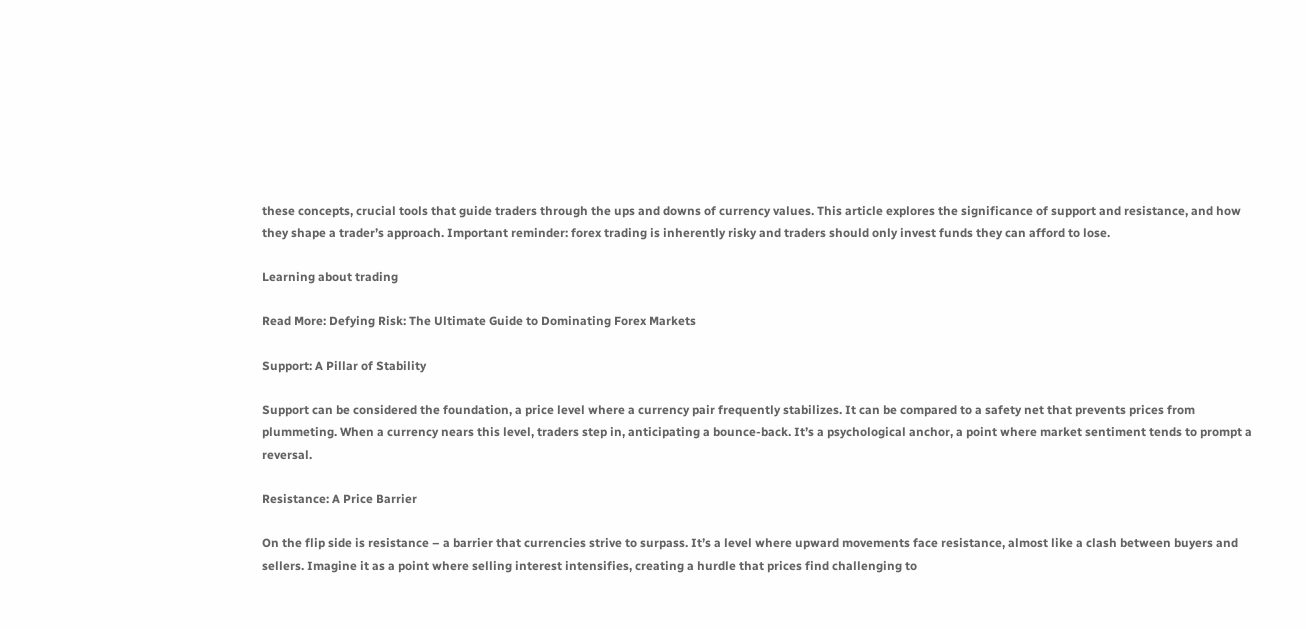these concepts, crucial tools that guide traders through the ups and downs of currency values. This article explores the significance of support and resistance, and how they shape a trader’s approach. Important reminder: forex trading is inherently risky and traders should only invest funds they can afford to lose.

Learning about trading

Read More: Defying Risk: The Ultimate Guide to Dominating Forex Markets

Support: A Pillar of Stability

Support can be considered the foundation, a price level where a currency pair frequently stabilizes. It can be compared to a safety net that prevents prices from plummeting. When a currency nears this level, traders step in, anticipating a bounce-back. It’s a psychological anchor, a point where market sentiment tends to prompt a reversal.

Resistance: A Price Barrier

On the flip side is resistance – a barrier that currencies strive to surpass. It’s a level where upward movements face resistance, almost like a clash between buyers and sellers. Imagine it as a point where selling interest intensifies, creating a hurdle that prices find challenging to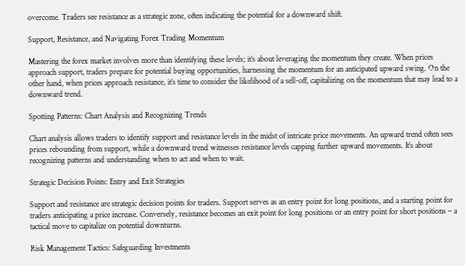overcome. Traders see resistance as a strategic zone, often indicating the potential for a downward shift.

Support, Resistance, and Navigating Forex Trading Momentum

Mastering the forex market involves more than identifying these levels; it’s about leveraging the momentum they create. When prices approach support, traders prepare for potential buying opportunities, harnessing the momentum for an anticipated upward swing. On the other hand, when prices approach resistance, it’s time to consider the likelihood of a sell-off, capitalizing on the momentum that may lead to a downward trend.

Spotting Patterns: Chart Analysis and Recognizing Trends

Chart analysis allows traders to identify support and resistance levels in the midst of intricate price movements. An upward trend often sees prices rebounding from support, while a downward trend witnesses resistance levels capping further upward movements. It’s about recognizing patterns and understanding when to act and when to wait.

Strategic Decision Points: Entry and Exit Strategies

Support and resistance are strategic decision points for traders. Support serves as an entry point for long positions, and a starting point for traders anticipating a price increase. Conversely, resistance becomes an exit point for long positions or an entry point for short positions – a tactical move to capitalize on potential downturns.

Risk Management Tactics: Safeguarding Investments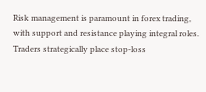Risk management is paramount in forex trading, with support and resistance playing integral roles. Traders strategically place stop-loss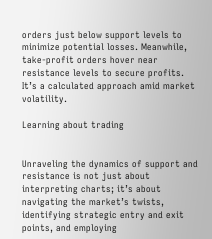orders just below support levels to minimize potential losses. Meanwhile, take-profit orders hover near resistance levels to secure profits. It’s a calculated approach amid market volatility.

Learning about trading


Unraveling the dynamics of support and resistance is not just about interpreting charts; it’s about navigating the market’s twists, identifying strategic entry and exit points, and employing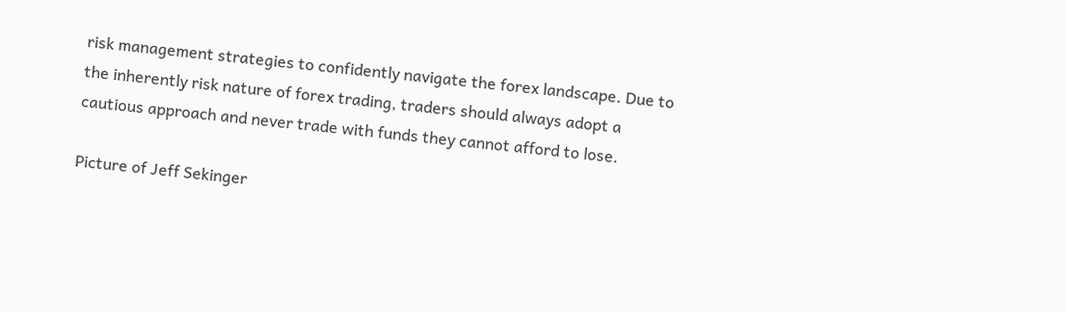risk management strategies to confidently navigate the forex landscape. Due to the inherently risk nature of forex trading, traders should always adopt a cautious approach and never trade with funds they cannot afford to lose.

Picture of Jeff Sekinger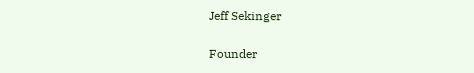Jeff Sekinger

Founder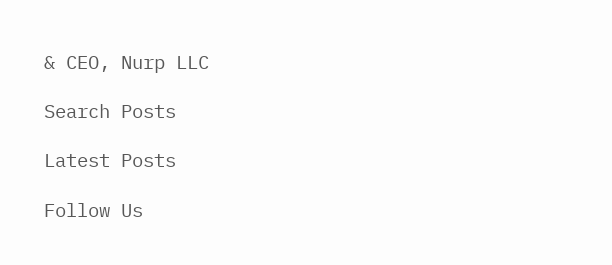& CEO, Nurp LLC

Search Posts

Latest Posts

Follow Us